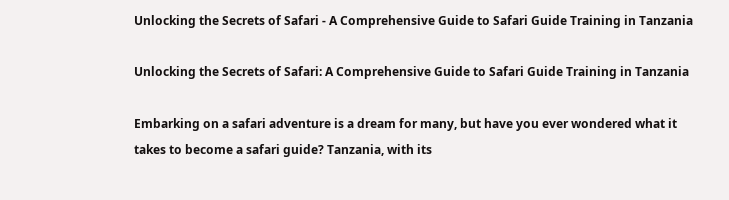Unlocking the Secrets of Safari - A Comprehensive Guide to Safari Guide Training in Tanzania

Unlocking the Secrets of Safari: A Comprehensive Guide to Safari Guide Training in Tanzania

Embarking on a safari adventure is a dream for many, but have you ever wondered what it takes to become a safari guide? Tanzania, with its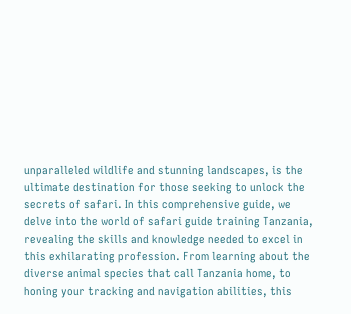unparalleled wildlife and stunning landscapes, is the ultimate destination for those seeking to unlock the secrets of safari. In this comprehensive guide, we delve into the world of safari guide training Tanzania, revealing the skills and knowledge needed to excel in this exhilarating profession. From learning about the diverse animal species that call Tanzania home, to honing your tracking and navigation abilities, this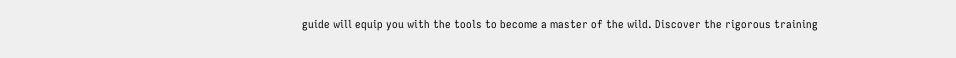guide will equip you with the tools to become a master of the wild. Discover the rigorous training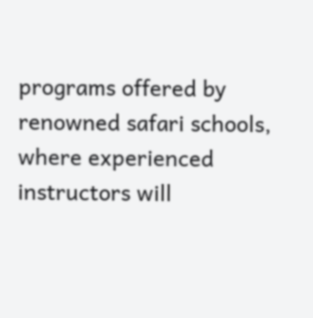programs offered by renowned safari schools, where experienced instructors will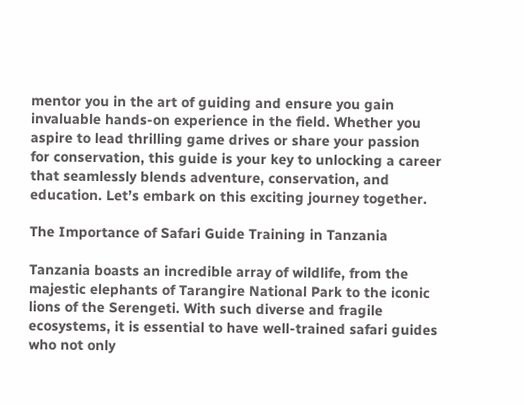mentor you in the art of guiding and ensure you gain invaluable hands-on experience in the field. Whether you aspire to lead thrilling game drives or share your passion for conservation, this guide is your key to unlocking a career that seamlessly blends adventure, conservation, and education. Let’s embark on this exciting journey together.

The Importance of Safari Guide Training in Tanzania

Tanzania boasts an incredible array of wildlife, from the majestic elephants of Tarangire National Park to the iconic lions of the Serengeti. With such diverse and fragile ecosystems, it is essential to have well-trained safari guides who not only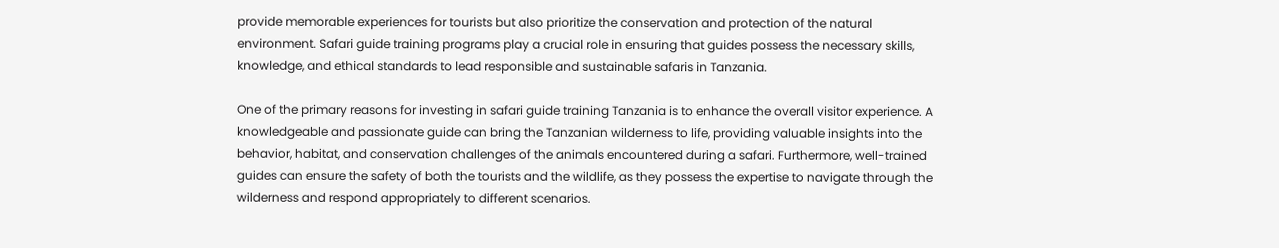provide memorable experiences for tourists but also prioritize the conservation and protection of the natural environment. Safari guide training programs play a crucial role in ensuring that guides possess the necessary skills, knowledge, and ethical standards to lead responsible and sustainable safaris in Tanzania.

One of the primary reasons for investing in safari guide training Tanzania is to enhance the overall visitor experience. A knowledgeable and passionate guide can bring the Tanzanian wilderness to life, providing valuable insights into the behavior, habitat, and conservation challenges of the animals encountered during a safari. Furthermore, well-trained guides can ensure the safety of both the tourists and the wildlife, as they possess the expertise to navigate through the wilderness and respond appropriately to different scenarios.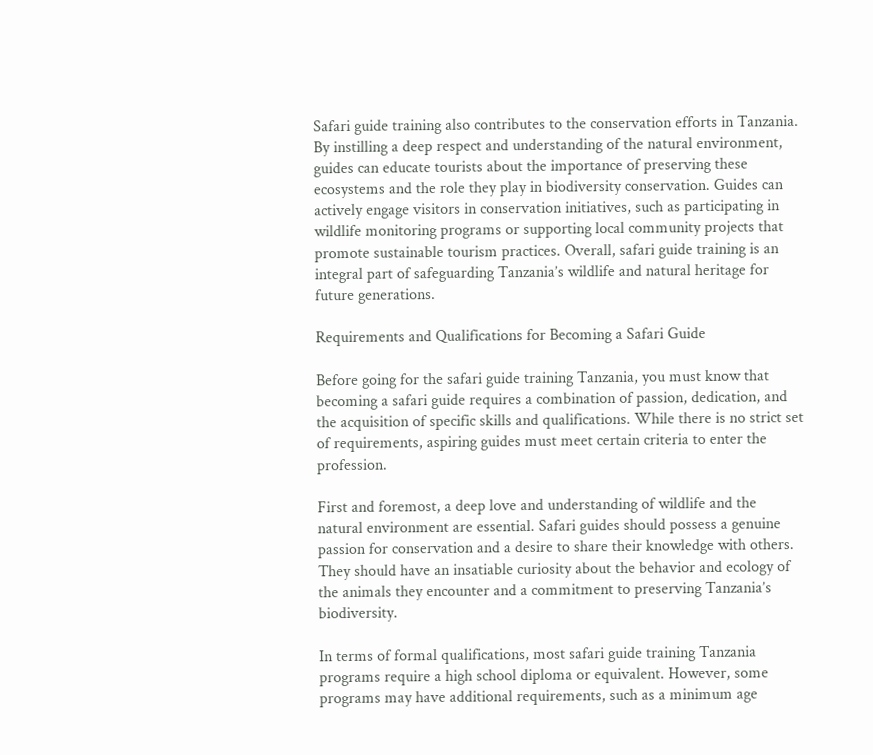Safari guide training also contributes to the conservation efforts in Tanzania. By instilling a deep respect and understanding of the natural environment, guides can educate tourists about the importance of preserving these ecosystems and the role they play in biodiversity conservation. Guides can actively engage visitors in conservation initiatives, such as participating in wildlife monitoring programs or supporting local community projects that promote sustainable tourism practices. Overall, safari guide training is an integral part of safeguarding Tanzania’s wildlife and natural heritage for future generations.

Requirements and Qualifications for Becoming a Safari Guide

Before going for the safari guide training Tanzania, you must know that becoming a safari guide requires a combination of passion, dedication, and the acquisition of specific skills and qualifications. While there is no strict set of requirements, aspiring guides must meet certain criteria to enter the profession.

First and foremost, a deep love and understanding of wildlife and the natural environment are essential. Safari guides should possess a genuine passion for conservation and a desire to share their knowledge with others. They should have an insatiable curiosity about the behavior and ecology of the animals they encounter and a commitment to preserving Tanzania’s biodiversity.

In terms of formal qualifications, most safari guide training Tanzania programs require a high school diploma or equivalent. However, some programs may have additional requirements, such as a minimum age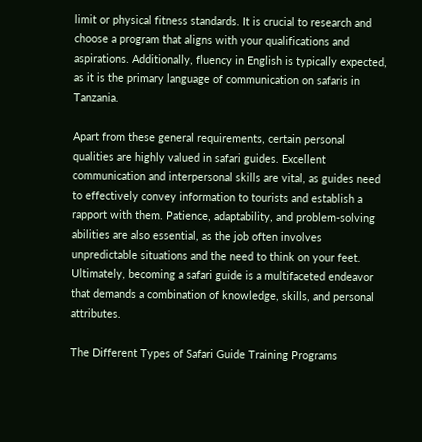limit or physical fitness standards. It is crucial to research and choose a program that aligns with your qualifications and aspirations. Additionally, fluency in English is typically expected, as it is the primary language of communication on safaris in Tanzania.

Apart from these general requirements, certain personal qualities are highly valued in safari guides. Excellent communication and interpersonal skills are vital, as guides need to effectively convey information to tourists and establish a rapport with them. Patience, adaptability, and problem-solving abilities are also essential, as the job often involves unpredictable situations and the need to think on your feet. Ultimately, becoming a safari guide is a multifaceted endeavor that demands a combination of knowledge, skills, and personal attributes.

The Different Types of Safari Guide Training Programs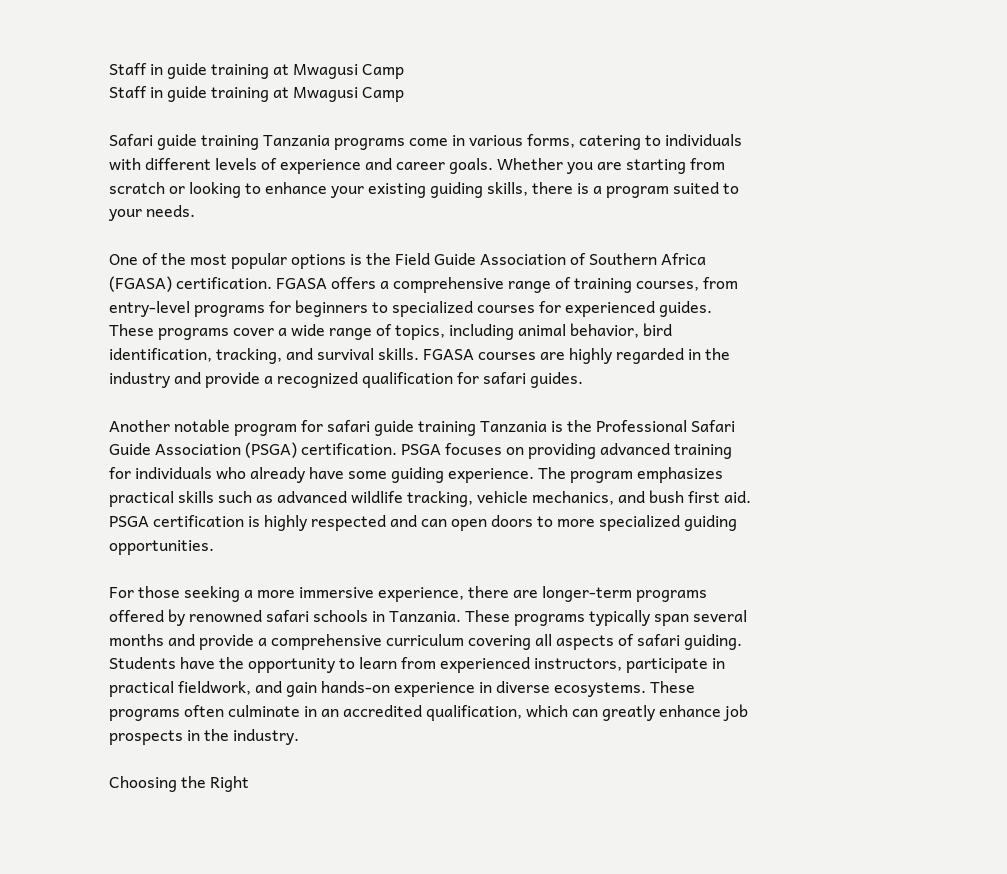Staff in guide training at Mwagusi Camp
Staff in guide training at Mwagusi Camp

Safari guide training Tanzania programs come in various forms, catering to individuals with different levels of experience and career goals. Whether you are starting from scratch or looking to enhance your existing guiding skills, there is a program suited to your needs.

One of the most popular options is the Field Guide Association of Southern Africa (FGASA) certification. FGASA offers a comprehensive range of training courses, from entry-level programs for beginners to specialized courses for experienced guides. These programs cover a wide range of topics, including animal behavior, bird identification, tracking, and survival skills. FGASA courses are highly regarded in the industry and provide a recognized qualification for safari guides.

Another notable program for safari guide training Tanzania is the Professional Safari Guide Association (PSGA) certification. PSGA focuses on providing advanced training for individuals who already have some guiding experience. The program emphasizes practical skills such as advanced wildlife tracking, vehicle mechanics, and bush first aid. PSGA certification is highly respected and can open doors to more specialized guiding opportunities.

For those seeking a more immersive experience, there are longer-term programs offered by renowned safari schools in Tanzania. These programs typically span several months and provide a comprehensive curriculum covering all aspects of safari guiding. Students have the opportunity to learn from experienced instructors, participate in practical fieldwork, and gain hands-on experience in diverse ecosystems. These programs often culminate in an accredited qualification, which can greatly enhance job prospects in the industry.

Choosing the Right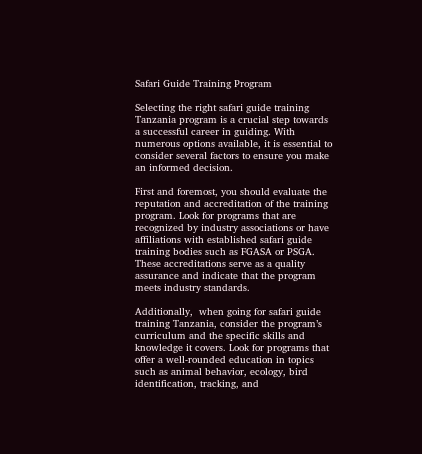Safari Guide Training Program

Selecting the right safari guide training Tanzania program is a crucial step towards a successful career in guiding. With numerous options available, it is essential to consider several factors to ensure you make an informed decision.

First and foremost, you should evaluate the reputation and accreditation of the training program. Look for programs that are recognized by industry associations or have affiliations with established safari guide training bodies such as FGASA or PSGA. These accreditations serve as a quality assurance and indicate that the program meets industry standards.

Additionally,  when going for safari guide training Tanzania, consider the program’s curriculum and the specific skills and knowledge it covers. Look for programs that offer a well-rounded education in topics such as animal behavior, ecology, bird identification, tracking, and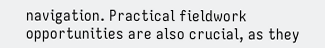navigation. Practical fieldwork opportunities are also crucial, as they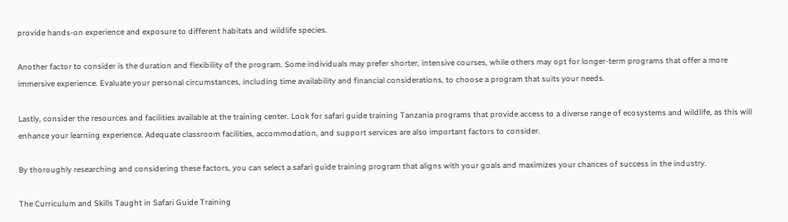provide hands-on experience and exposure to different habitats and wildlife species.

Another factor to consider is the duration and flexibility of the program. Some individuals may prefer shorter, intensive courses, while others may opt for longer-term programs that offer a more immersive experience. Evaluate your personal circumstances, including time availability and financial considerations, to choose a program that suits your needs.

Lastly, consider the resources and facilities available at the training center. Look for safari guide training Tanzania programs that provide access to a diverse range of ecosystems and wildlife, as this will enhance your learning experience. Adequate classroom facilities, accommodation, and support services are also important factors to consider.

By thoroughly researching and considering these factors, you can select a safari guide training program that aligns with your goals and maximizes your chances of success in the industry.

The Curriculum and Skills Taught in Safari Guide Training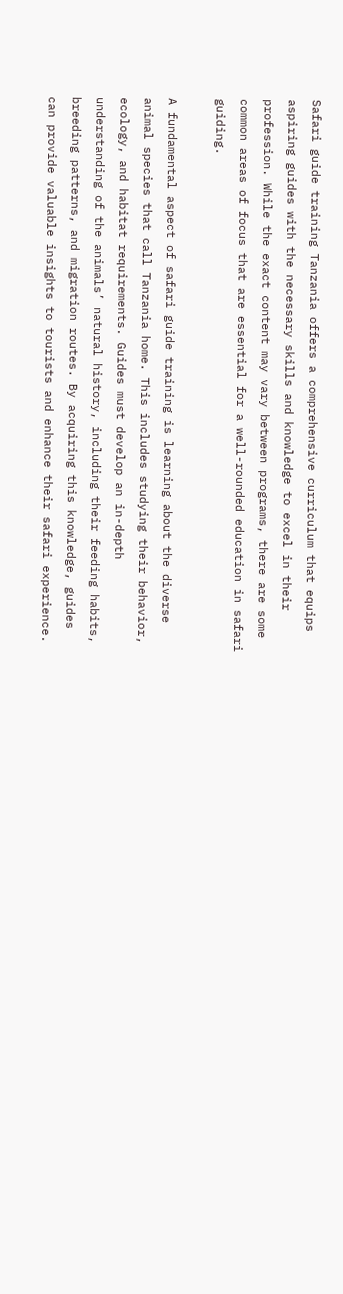Safari guide training Tanzania offers a comprehensive curriculum that equips aspiring guides with the necessary skills and knowledge to excel in their profession. While the exact content may vary between programs, there are some common areas of focus that are essential for a well-rounded education in safari guiding.

A fundamental aspect of safari guide training is learning about the diverse animal species that call Tanzania home. This includes studying their behavior, ecology, and habitat requirements. Guides must develop an in-depth understanding of the animals’ natural history, including their feeding habits, breeding patterns, and migration routes. By acquiring this knowledge, guides can provide valuable insights to tourists and enhance their safari experience.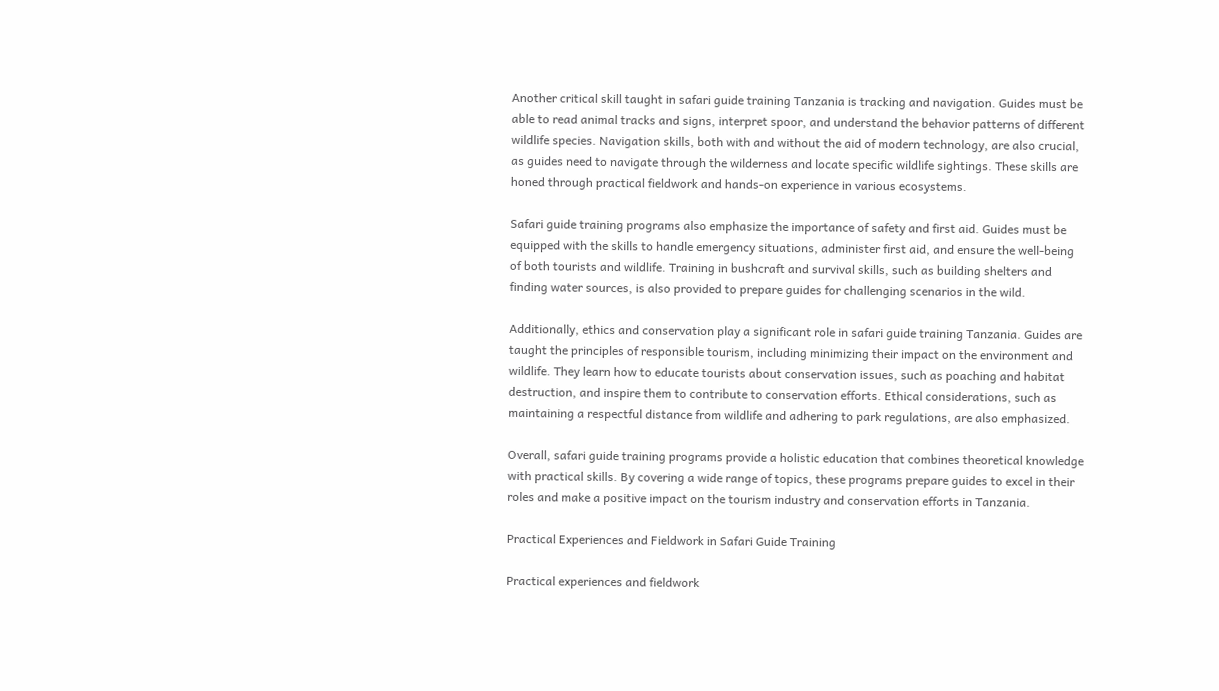Another critical skill taught in safari guide training Tanzania is tracking and navigation. Guides must be able to read animal tracks and signs, interpret spoor, and understand the behavior patterns of different wildlife species. Navigation skills, both with and without the aid of modern technology, are also crucial, as guides need to navigate through the wilderness and locate specific wildlife sightings. These skills are honed through practical fieldwork and hands-on experience in various ecosystems.

Safari guide training programs also emphasize the importance of safety and first aid. Guides must be equipped with the skills to handle emergency situations, administer first aid, and ensure the well-being of both tourists and wildlife. Training in bushcraft and survival skills, such as building shelters and finding water sources, is also provided to prepare guides for challenging scenarios in the wild.

Additionally, ethics and conservation play a significant role in safari guide training Tanzania. Guides are taught the principles of responsible tourism, including minimizing their impact on the environment and wildlife. They learn how to educate tourists about conservation issues, such as poaching and habitat destruction, and inspire them to contribute to conservation efforts. Ethical considerations, such as maintaining a respectful distance from wildlife and adhering to park regulations, are also emphasized.

Overall, safari guide training programs provide a holistic education that combines theoretical knowledge with practical skills. By covering a wide range of topics, these programs prepare guides to excel in their roles and make a positive impact on the tourism industry and conservation efforts in Tanzania.

Practical Experiences and Fieldwork in Safari Guide Training

Practical experiences and fieldwork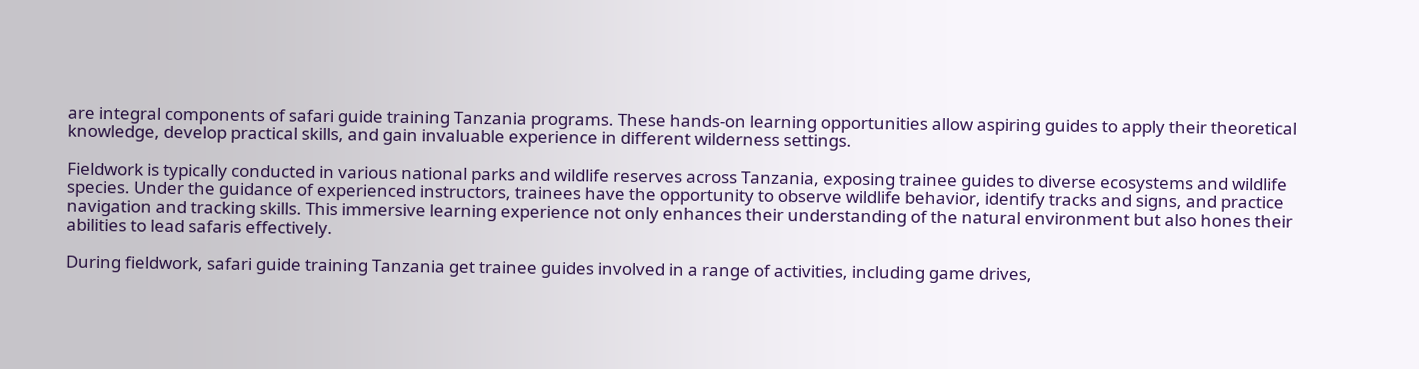are integral components of safari guide training Tanzania programs. These hands-on learning opportunities allow aspiring guides to apply their theoretical knowledge, develop practical skills, and gain invaluable experience in different wilderness settings.

Fieldwork is typically conducted in various national parks and wildlife reserves across Tanzania, exposing trainee guides to diverse ecosystems and wildlife species. Under the guidance of experienced instructors, trainees have the opportunity to observe wildlife behavior, identify tracks and signs, and practice navigation and tracking skills. This immersive learning experience not only enhances their understanding of the natural environment but also hones their abilities to lead safaris effectively.

During fieldwork, safari guide training Tanzania get trainee guides involved in a range of activities, including game drives,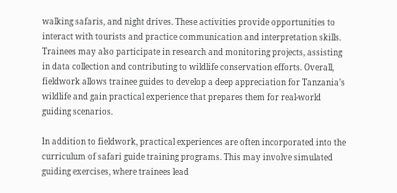walking safaris, and night drives. These activities provide opportunities to interact with tourists and practice communication and interpretation skills. Trainees may also participate in research and monitoring projects, assisting in data collection and contributing to wildlife conservation efforts. Overall, fieldwork allows trainee guides to develop a deep appreciation for Tanzania’s wildlife and gain practical experience that prepares them for real-world guiding scenarios.

In addition to fieldwork, practical experiences are often incorporated into the curriculum of safari guide training programs. This may involve simulated guiding exercises, where trainees lead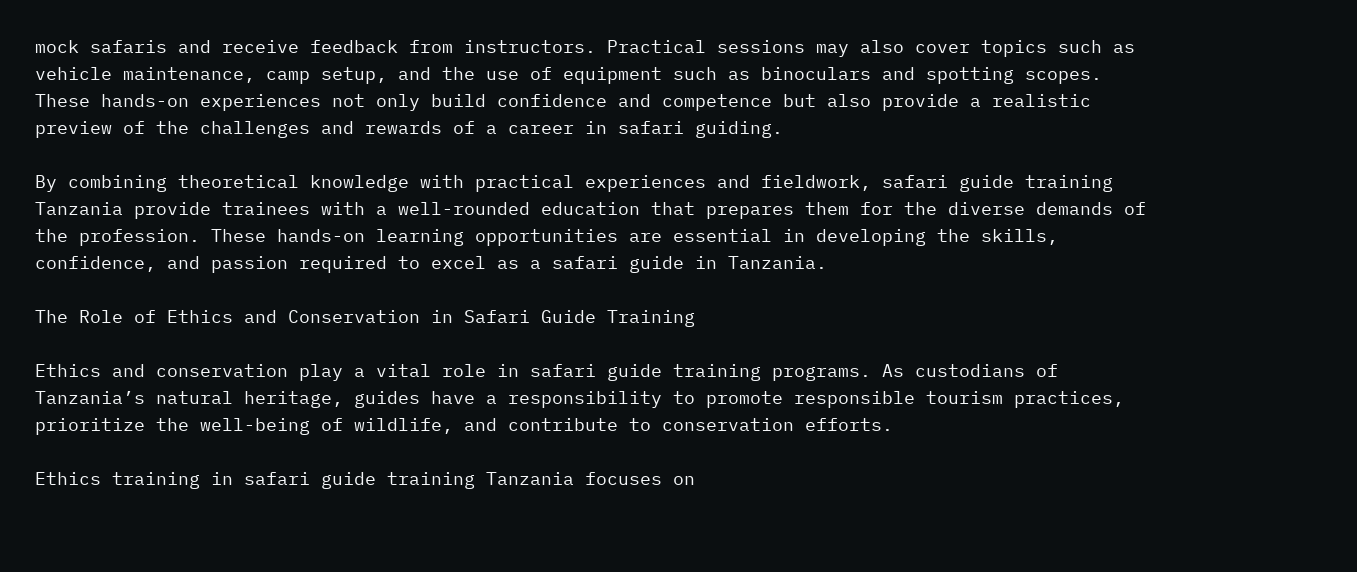mock safaris and receive feedback from instructors. Practical sessions may also cover topics such as vehicle maintenance, camp setup, and the use of equipment such as binoculars and spotting scopes. These hands-on experiences not only build confidence and competence but also provide a realistic preview of the challenges and rewards of a career in safari guiding.

By combining theoretical knowledge with practical experiences and fieldwork, safari guide training Tanzania provide trainees with a well-rounded education that prepares them for the diverse demands of the profession. These hands-on learning opportunities are essential in developing the skills, confidence, and passion required to excel as a safari guide in Tanzania.

The Role of Ethics and Conservation in Safari Guide Training

Ethics and conservation play a vital role in safari guide training programs. As custodians of Tanzania’s natural heritage, guides have a responsibility to promote responsible tourism practices, prioritize the well-being of wildlife, and contribute to conservation efforts.

Ethics training in safari guide training Tanzania focuses on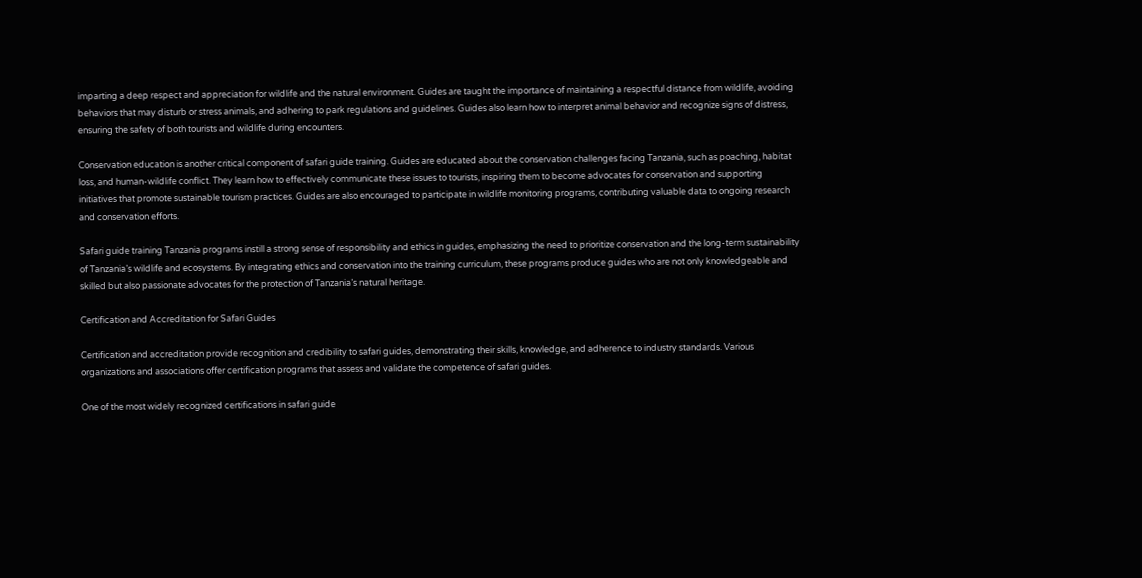imparting a deep respect and appreciation for wildlife and the natural environment. Guides are taught the importance of maintaining a respectful distance from wildlife, avoiding behaviors that may disturb or stress animals, and adhering to park regulations and guidelines. Guides also learn how to interpret animal behavior and recognize signs of distress, ensuring the safety of both tourists and wildlife during encounters.

Conservation education is another critical component of safari guide training. Guides are educated about the conservation challenges facing Tanzania, such as poaching, habitat loss, and human-wildlife conflict. They learn how to effectively communicate these issues to tourists, inspiring them to become advocates for conservation and supporting initiatives that promote sustainable tourism practices. Guides are also encouraged to participate in wildlife monitoring programs, contributing valuable data to ongoing research and conservation efforts.

Safari guide training Tanzania programs instill a strong sense of responsibility and ethics in guides, emphasizing the need to prioritize conservation and the long-term sustainability of Tanzania’s wildlife and ecosystems. By integrating ethics and conservation into the training curriculum, these programs produce guides who are not only knowledgeable and skilled but also passionate advocates for the protection of Tanzania’s natural heritage.

Certification and Accreditation for Safari Guides

Certification and accreditation provide recognition and credibility to safari guides, demonstrating their skills, knowledge, and adherence to industry standards. Various organizations and associations offer certification programs that assess and validate the competence of safari guides.

One of the most widely recognized certifications in safari guide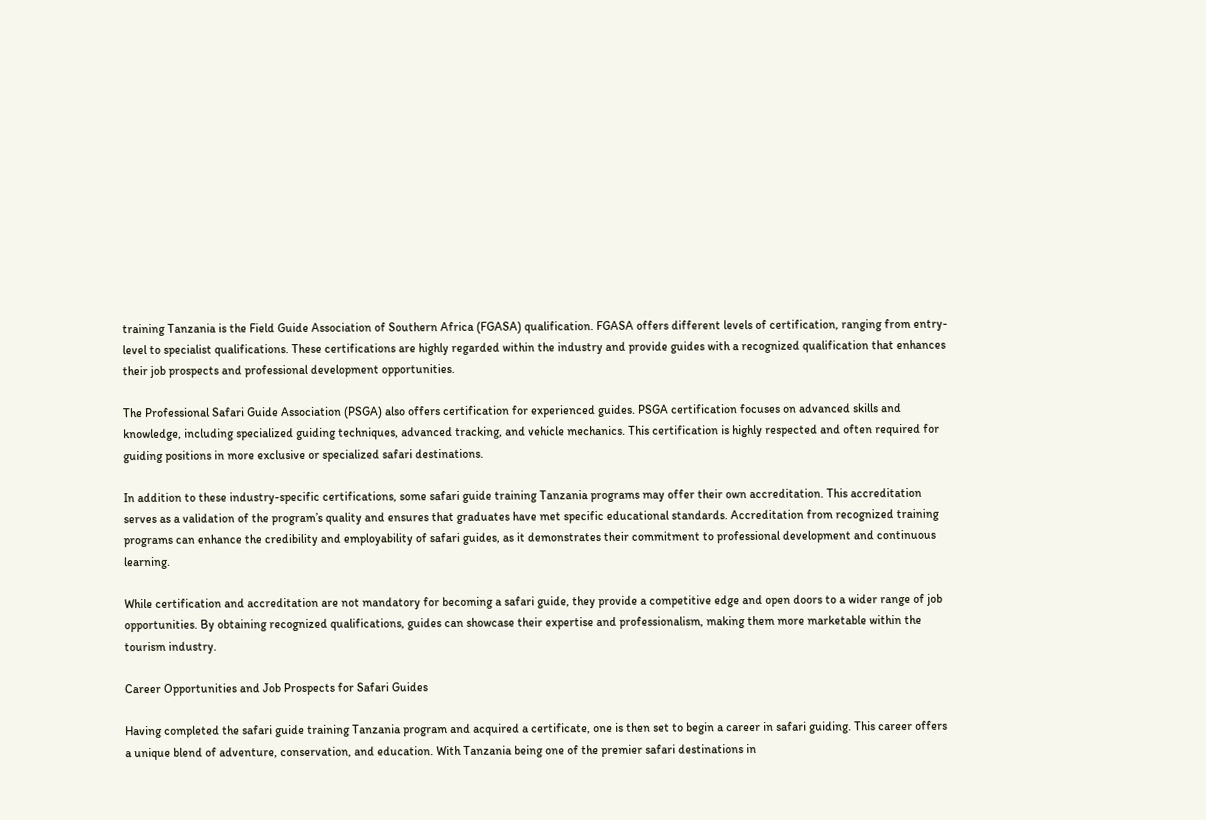training Tanzania is the Field Guide Association of Southern Africa (FGASA) qualification. FGASA offers different levels of certification, ranging from entry-level to specialist qualifications. These certifications are highly regarded within the industry and provide guides with a recognized qualification that enhances their job prospects and professional development opportunities.

The Professional Safari Guide Association (PSGA) also offers certification for experienced guides. PSGA certification focuses on advanced skills and knowledge, including specialized guiding techniques, advanced tracking, and vehicle mechanics. This certification is highly respected and often required for guiding positions in more exclusive or specialized safari destinations.

In addition to these industry-specific certifications, some safari guide training Tanzania programs may offer their own accreditation. This accreditation serves as a validation of the program’s quality and ensures that graduates have met specific educational standards. Accreditation from recognized training programs can enhance the credibility and employability of safari guides, as it demonstrates their commitment to professional development and continuous learning.

While certification and accreditation are not mandatory for becoming a safari guide, they provide a competitive edge and open doors to a wider range of job opportunities. By obtaining recognized qualifications, guides can showcase their expertise and professionalism, making them more marketable within the tourism industry.

Career Opportunities and Job Prospects for Safari Guides

Having completed the safari guide training Tanzania program and acquired a certificate, one is then set to begin a career in safari guiding. This career offers a unique blend of adventure, conservation, and education. With Tanzania being one of the premier safari destinations in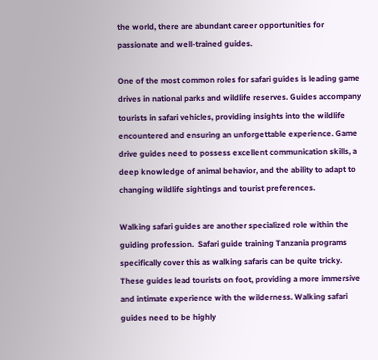the world, there are abundant career opportunities for passionate and well-trained guides.

One of the most common roles for safari guides is leading game drives in national parks and wildlife reserves. Guides accompany tourists in safari vehicles, providing insights into the wildlife encountered and ensuring an unforgettable experience. Game drive guides need to possess excellent communication skills, a deep knowledge of animal behavior, and the ability to adapt to changing wildlife sightings and tourist preferences.

Walking safari guides are another specialized role within the guiding profession.  Safari guide training Tanzania programs specifically cover this as walking safaris can be quite tricky. These guides lead tourists on foot, providing a more immersive and intimate experience with the wilderness. Walking safari guides need to be highly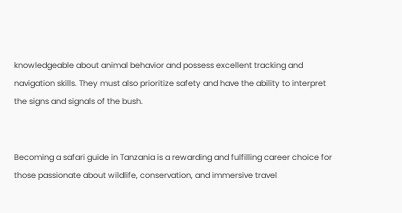knowledgeable about animal behavior and possess excellent tracking and navigation skills. They must also prioritize safety and have the ability to interpret the signs and signals of the bush.


Becoming a safari guide in Tanzania is a rewarding and fulfilling career choice for those passionate about wildlife, conservation, and immersive travel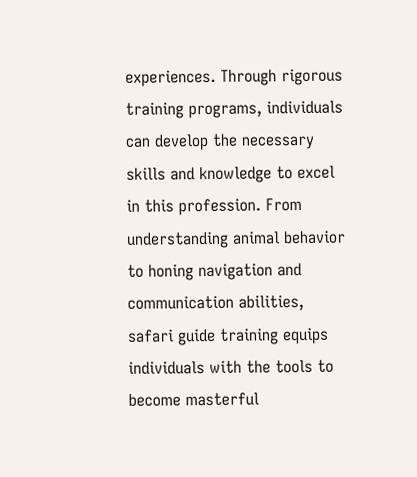experiences. Through rigorous training programs, individuals can develop the necessary skills and knowledge to excel in this profession. From understanding animal behavior to honing navigation and communication abilities, safari guide training equips individuals with the tools to become masterful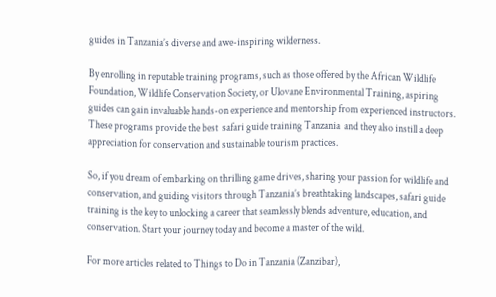guides in Tanzania’s diverse and awe-inspiring wilderness.

By enrolling in reputable training programs, such as those offered by the African Wildlife Foundation, Wildlife Conservation Society, or Ulovane Environmental Training, aspiring guides can gain invaluable hands-on experience and mentorship from experienced instructors. These programs provide the best  safari guide training Tanzania  and they also instill a deep appreciation for conservation and sustainable tourism practices.

So, if you dream of embarking on thrilling game drives, sharing your passion for wildlife and conservation, and guiding visitors through Tanzania’s breathtaking landscapes, safari guide training is the key to unlocking a career that seamlessly blends adventure, education, and conservation. Start your journey today and become a master of the wild.

For more articles related to Things to Do in Tanzania (Zanzibar),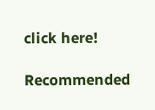click here!

Recommended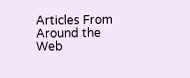Articles From Around the Web